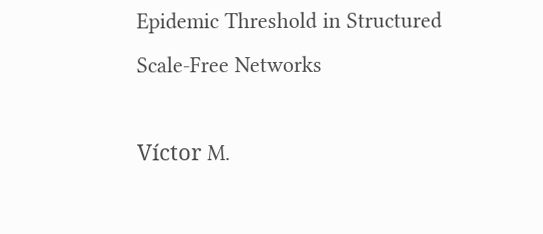Epidemic Threshold in Structured Scale-Free Networks

Víctor M.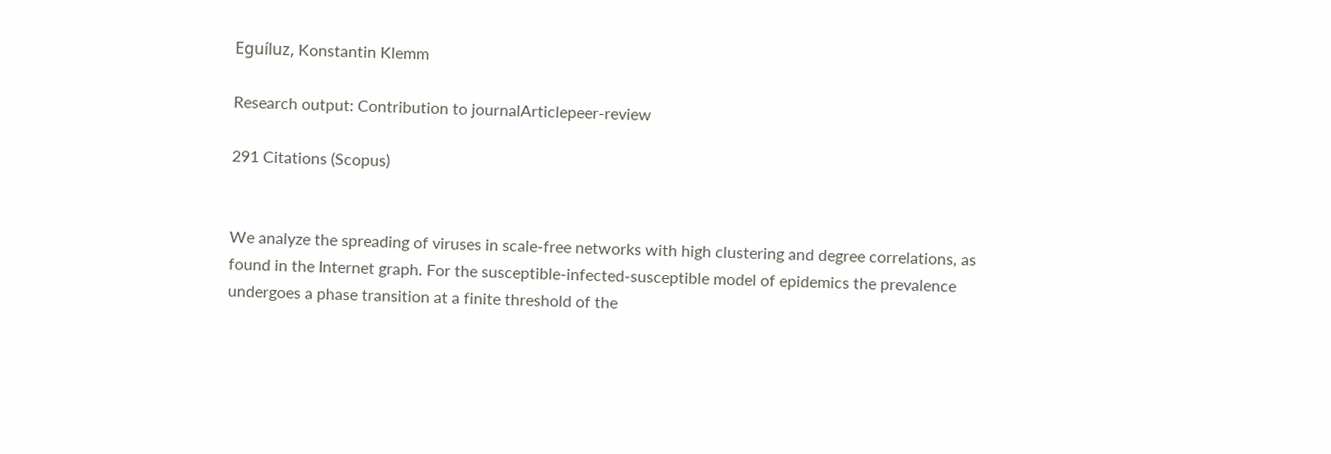Eguíluz, Konstantin Klemm

Research output: Contribution to journalArticlepeer-review

291 Citations (Scopus)


We analyze the spreading of viruses in scale-free networks with high clustering and degree correlations, as found in the Internet graph. For the susceptible-infected-susceptible model of epidemics the prevalence undergoes a phase transition at a finite threshold of the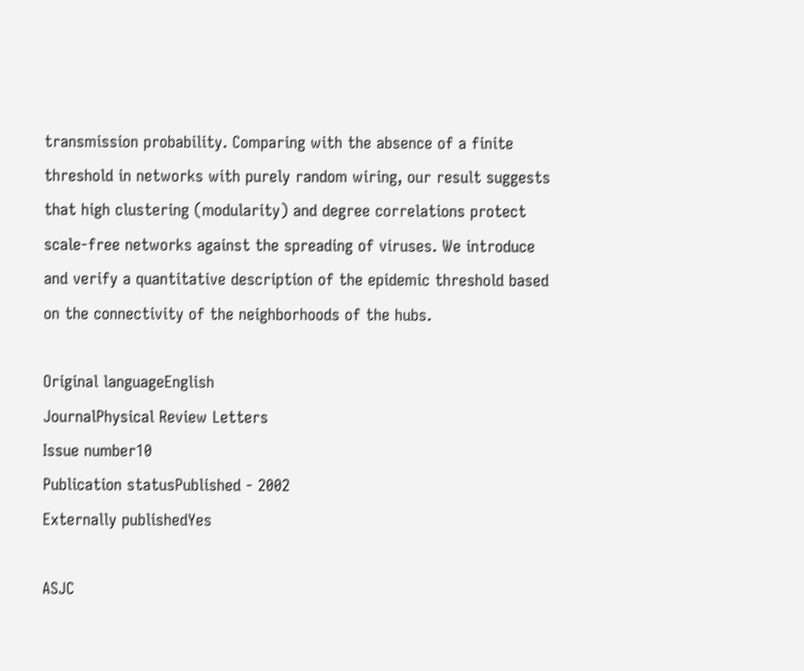transmission probability. Comparing with the absence of a finite threshold in networks with purely random wiring, our result suggests that high clustering (modularity) and degree correlations protect scale-free networks against the spreading of viruses. We introduce and verify a quantitative description of the epidemic threshold based on the connectivity of the neighborhoods of the hubs.

Original languageEnglish
JournalPhysical Review Letters
Issue number10
Publication statusPublished - 2002
Externally publishedYes

ASJC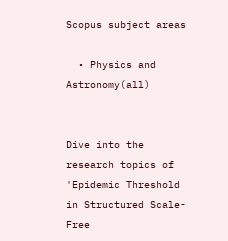Scopus subject areas

  • Physics and Astronomy(all)


Dive into the research topics of 'Epidemic Threshold in Structured Scale-Free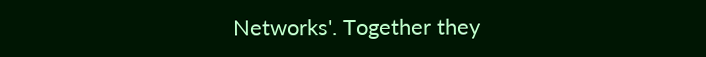Networks'. Together they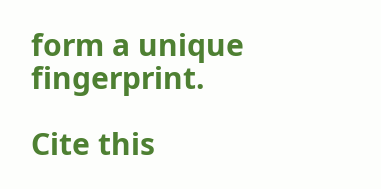form a unique fingerprint.

Cite this